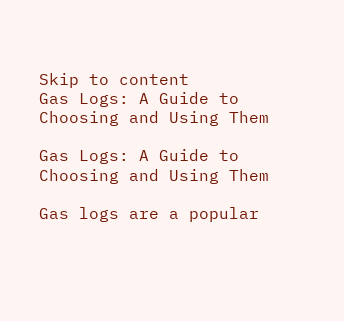Skip to content
Gas Logs: A Guide to Choosing and Using Them

Gas Logs: A Guide to Choosing and Using Them

Gas logs are a popular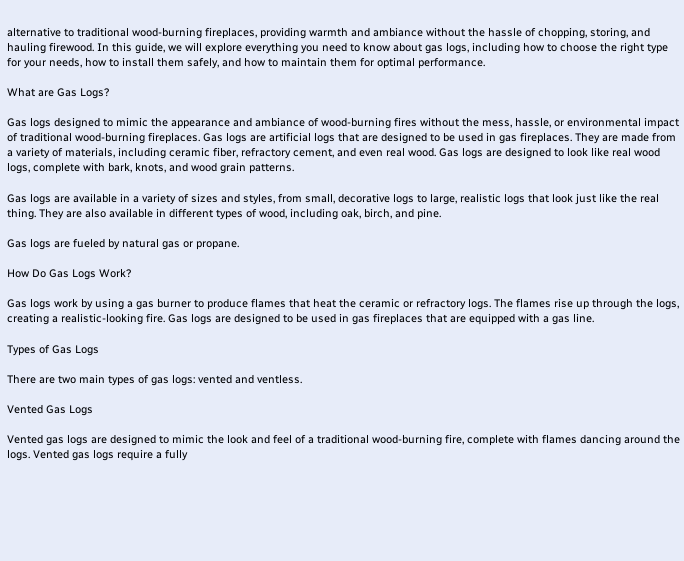alternative to traditional wood-burning fireplaces, providing warmth and ambiance without the hassle of chopping, storing, and hauling firewood. In this guide, we will explore everything you need to know about gas logs, including how to choose the right type for your needs, how to install them safely, and how to maintain them for optimal performance.

What are Gas Logs?

Gas logs designed to mimic the appearance and ambiance of wood-burning fires without the mess, hassle, or environmental impact of traditional wood-burning fireplaces. Gas logs are artificial logs that are designed to be used in gas fireplaces. They are made from a variety of materials, including ceramic fiber, refractory cement, and even real wood. Gas logs are designed to look like real wood logs, complete with bark, knots, and wood grain patterns.

Gas logs are available in a variety of sizes and styles, from small, decorative logs to large, realistic logs that look just like the real thing. They are also available in different types of wood, including oak, birch, and pine.

Gas logs are fueled by natural gas or propane.

How Do Gas Logs Work?

Gas logs work by using a gas burner to produce flames that heat the ceramic or refractory logs. The flames rise up through the logs, creating a realistic-looking fire. Gas logs are designed to be used in gas fireplaces that are equipped with a gas line.

Types of Gas Logs

There are two main types of gas logs: vented and ventless.

Vented Gas Logs

Vented gas logs are designed to mimic the look and feel of a traditional wood-burning fire, complete with flames dancing around the logs. Vented gas logs require a fully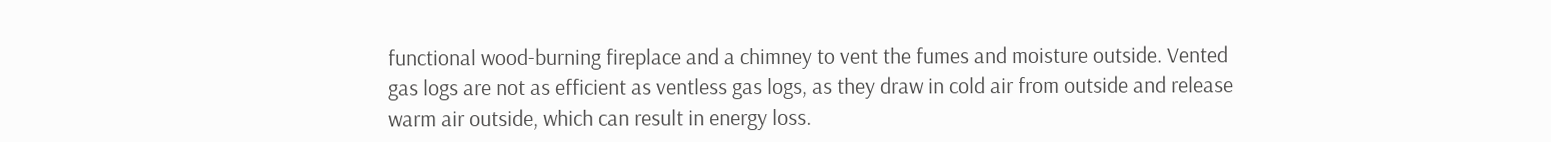functional wood-burning fireplace and a chimney to vent the fumes and moisture outside. Vented gas logs are not as efficient as ventless gas logs, as they draw in cold air from outside and release warm air outside, which can result in energy loss.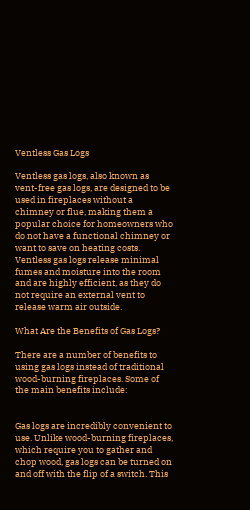Ventless Gas Logs

Ventless gas logs, also known as vent-free gas logs, are designed to be used in fireplaces without a chimney or flue, making them a popular choice for homeowners who do not have a functional chimney or want to save on heating costs. Ventless gas logs release minimal fumes and moisture into the room and are highly efficient, as they do not require an external vent to release warm air outside.

What Are the Benefits of Gas Logs?

There are a number of benefits to using gas logs instead of traditional wood-burning fireplaces. Some of the main benefits include:


Gas logs are incredibly convenient to use. Unlike wood-burning fireplaces, which require you to gather and chop wood, gas logs can be turned on and off with the flip of a switch. This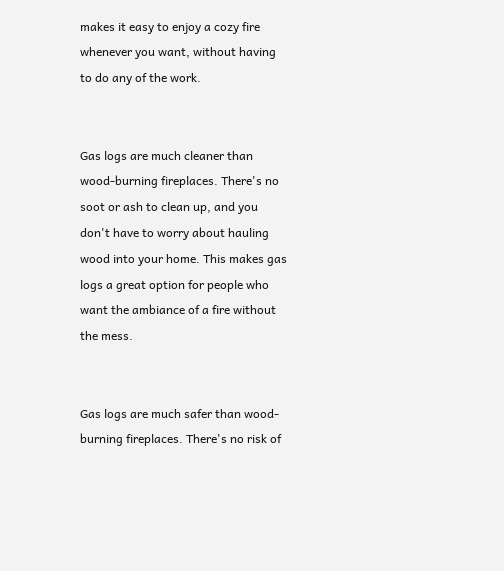makes it easy to enjoy a cozy fire whenever you want, without having to do any of the work.


Gas logs are much cleaner than wood-burning fireplaces. There's no soot or ash to clean up, and you don't have to worry about hauling wood into your home. This makes gas logs a great option for people who want the ambiance of a fire without the mess.


Gas logs are much safer than wood-burning fireplaces. There's no risk of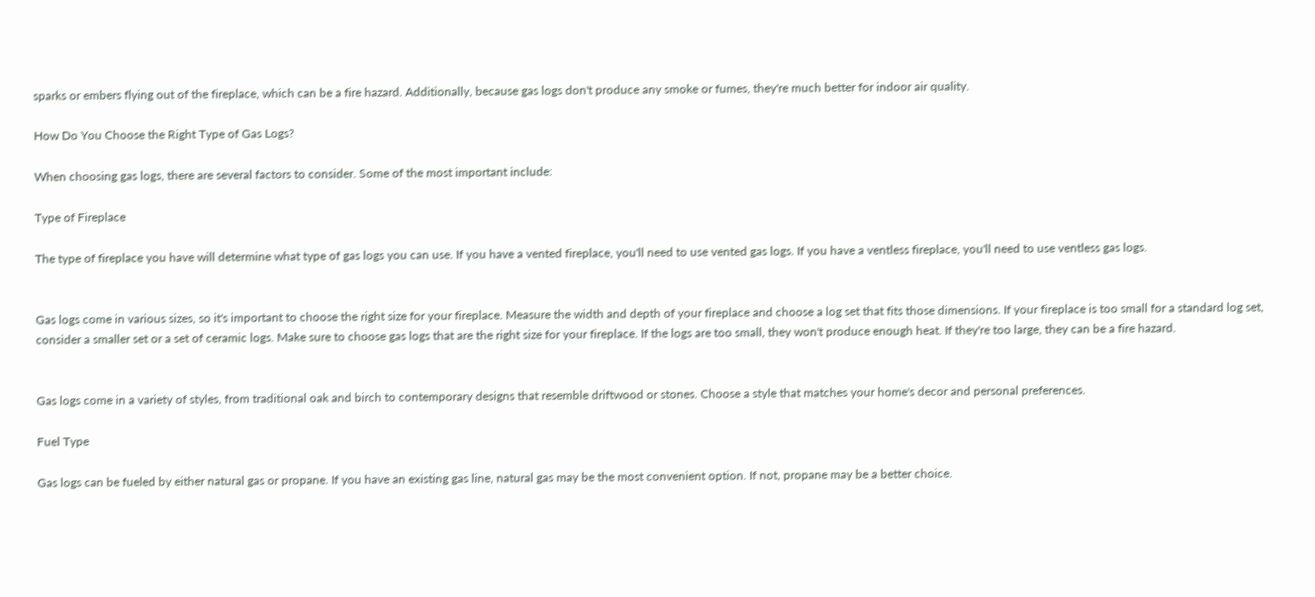sparks or embers flying out of the fireplace, which can be a fire hazard. Additionally, because gas logs don't produce any smoke or fumes, they're much better for indoor air quality.

How Do You Choose the Right Type of Gas Logs?

When choosing gas logs, there are several factors to consider. Some of the most important include:

Type of Fireplace

The type of fireplace you have will determine what type of gas logs you can use. If you have a vented fireplace, you'll need to use vented gas logs. If you have a ventless fireplace, you'll need to use ventless gas logs.


Gas logs come in various sizes, so it's important to choose the right size for your fireplace. Measure the width and depth of your fireplace and choose a log set that fits those dimensions. If your fireplace is too small for a standard log set, consider a smaller set or a set of ceramic logs. Make sure to choose gas logs that are the right size for your fireplace. If the logs are too small, they won't produce enough heat. If they're too large, they can be a fire hazard.


Gas logs come in a variety of styles, from traditional oak and birch to contemporary designs that resemble driftwood or stones. Choose a style that matches your home's decor and personal preferences.

Fuel Type

Gas logs can be fueled by either natural gas or propane. If you have an existing gas line, natural gas may be the most convenient option. If not, propane may be a better choice.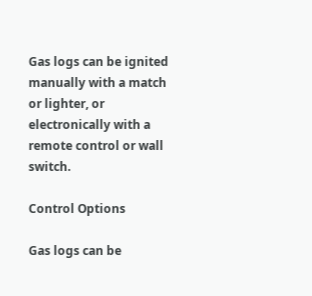Gas logs can be ignited manually with a match or lighter, or electronically with a remote control or wall switch.

Control Options

Gas logs can be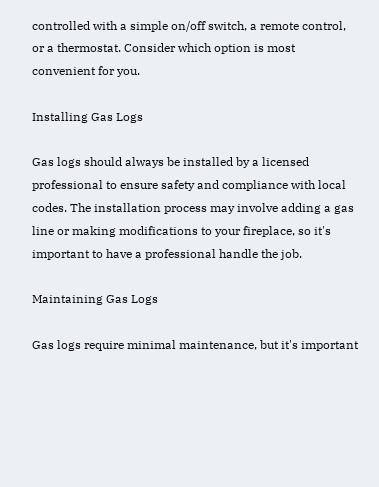controlled with a simple on/off switch, a remote control, or a thermostat. Consider which option is most convenient for you.

Installing Gas Logs

Gas logs should always be installed by a licensed professional to ensure safety and compliance with local codes. The installation process may involve adding a gas line or making modifications to your fireplace, so it's important to have a professional handle the job.

Maintaining Gas Logs

Gas logs require minimal maintenance, but it's important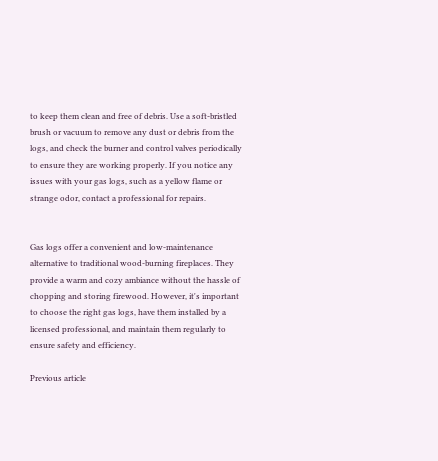to keep them clean and free of debris. Use a soft-bristled brush or vacuum to remove any dust or debris from the logs, and check the burner and control valves periodically to ensure they are working properly. If you notice any issues with your gas logs, such as a yellow flame or strange odor, contact a professional for repairs.


Gas logs offer a convenient and low-maintenance alternative to traditional wood-burning fireplaces. They provide a warm and cozy ambiance without the hassle of chopping and storing firewood. However, it's important to choose the right gas logs, have them installed by a licensed professional, and maintain them regularly to ensure safety and efficiency.

Previous article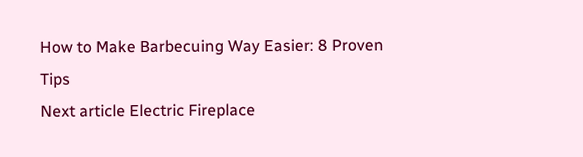How to Make Barbecuing Way Easier: 8 Proven Tips
Next article Electric Fireplace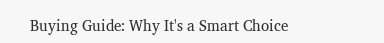Buying Guide: Why It's a Smart Choice